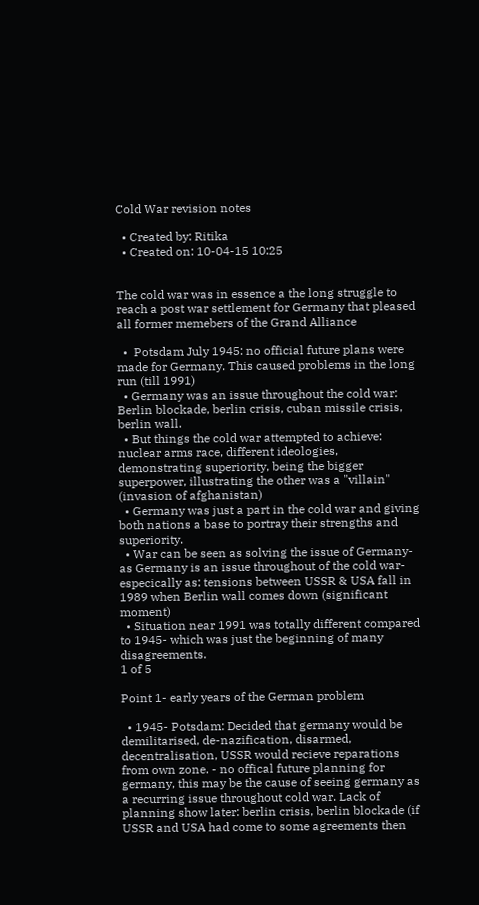Cold War revision notes

  • Created by: Ritika
  • Created on: 10-04-15 10:25


The cold war was in essence a the long struggle to reach a post war settlement for Germany that pleased all former memebers of the Grand Alliance

  •  Potsdam July 1945: no official future plans were made for Germany. This caused problems in the long run (till 1991)
  • Germany was an issue throughout the cold war: Berlin blockade, berlin crisis, cuban missile crisis, berlin wall.
  • But things the cold war attempted to achieve: nuclear arms race, different ideologies, demonstrating superiority, being the bigger superpower, illustrating the other was a "villain" (invasion of afghanistan)
  • Germany was just a part in the cold war and giving both nations a base to portray their strengths and superiority.
  • War can be seen as solving the issue of Germany- as Germany is an issue throughout of the cold war- especically as: tensions between USSR & USA fall in 1989 when Berlin wall comes down (significant moment)
  • Situation near 1991 was totally different compared to 1945- which was just the beginning of many disagreements.
1 of 5

Point 1- early years of the German problem

  • 1945- Potsdam: Decided that germany would be demilitarised, de-nazification, disarmed, decentralisation, USSR would recieve reparations from own zone. - no offical future planning for germany, this may be the cause of seeing germany as a recurring issue throughout cold war. Lack of planning show later: berlin crisis, berlin blockade (if USSR and USA had come to some agreements then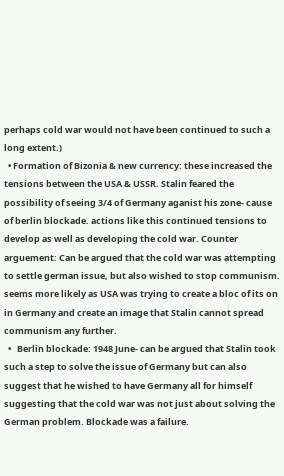perhaps cold war would not have been continued to such a long extent.)
  • Formation of Bizonia & new currency: these increased the tensions between the USA & USSR. Stalin feared the possibility of seeing 3/4 of Germany aganist his zone- cause of berlin blockade. actions like this continued tensions to develop as well as developing the cold war. Counter arguement: Can be argued that the cold war was attempting to settle german issue, but also wished to stop communism. seems more likely as USA was trying to create a bloc of its on in Germany and create an image that Stalin cannot spread communism any further.
  •   Berlin blockade: 1948 June- can be argued that Stalin took such a step to solve the issue of Germany but can also suggest that he wished to have Germany all for himself suggesting that the cold war was not just about solving the German problem. Blockade was a failure.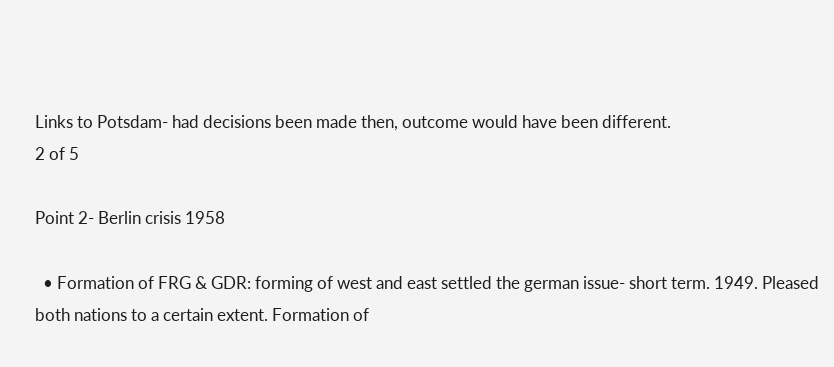Links to Potsdam- had decisions been made then, outcome would have been different.
2 of 5

Point 2- Berlin crisis 1958

  • Formation of FRG & GDR: forming of west and east settled the german issue- short term. 1949. Pleased both nations to a certain extent. Formation of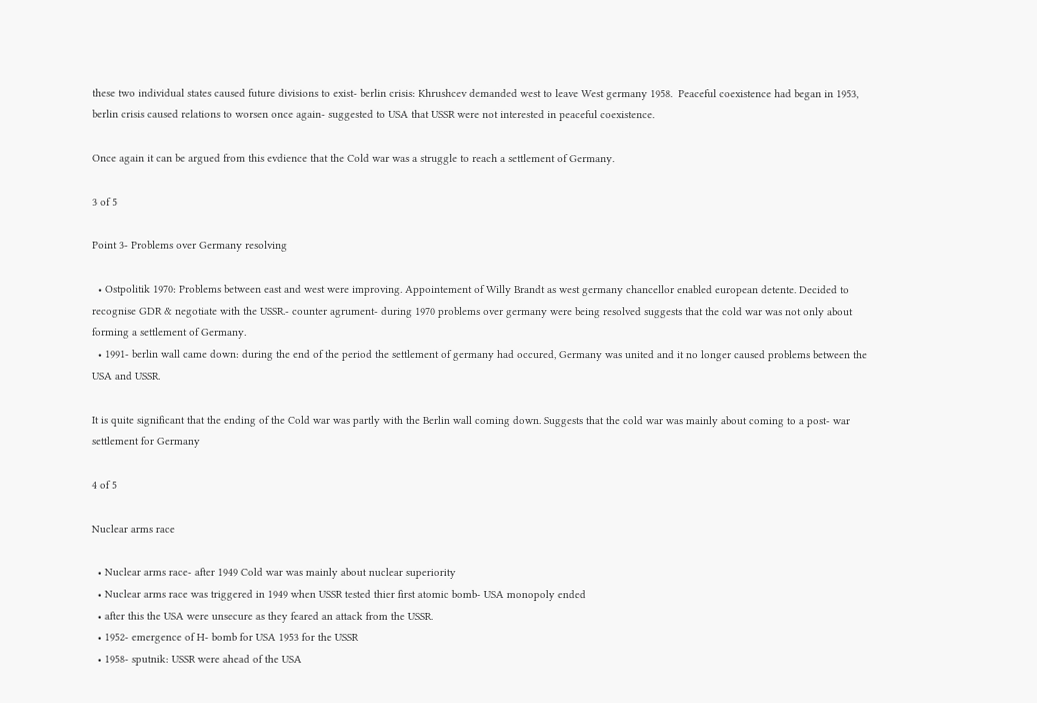these two individual states caused future divisions to exist- berlin crisis: Khrushcev demanded west to leave West germany 1958.  Peaceful coexistence had began in 1953, berlin crisis caused relations to worsen once again- suggested to USA that USSR were not interested in peaceful coexistence.

Once again it can be argued from this evdience that the Cold war was a struggle to reach a settlement of Germany.

3 of 5

Point 3- Problems over Germany resolving

  • Ostpolitik 1970: Problems between east and west were improving. Appointement of Willy Brandt as west germany chancellor enabled european detente. Decided to recognise GDR & negotiate with the USSR.- counter agrument- during 1970 problems over germany were being resolved suggests that the cold war was not only about forming a settlement of Germany.
  • 1991- berlin wall came down: during the end of the period the settlement of germany had occured, Germany was united and it no longer caused problems between the USA and USSR.

It is quite significant that the ending of the Cold war was partly with the Berlin wall coming down. Suggests that the cold war was mainly about coming to a post- war settlement for Germany

4 of 5

Nuclear arms race

  • Nuclear arms race- after 1949 Cold war was mainly about nuclear superiority
  • Nuclear arms race was triggered in 1949 when USSR tested thier first atomic bomb- USA monopoly ended
  • after this the USA were unsecure as they feared an attack from the USSR.
  • 1952- emergence of H- bomb for USA 1953 for the USSR
  • 1958- sputnik: USSR were ahead of the USA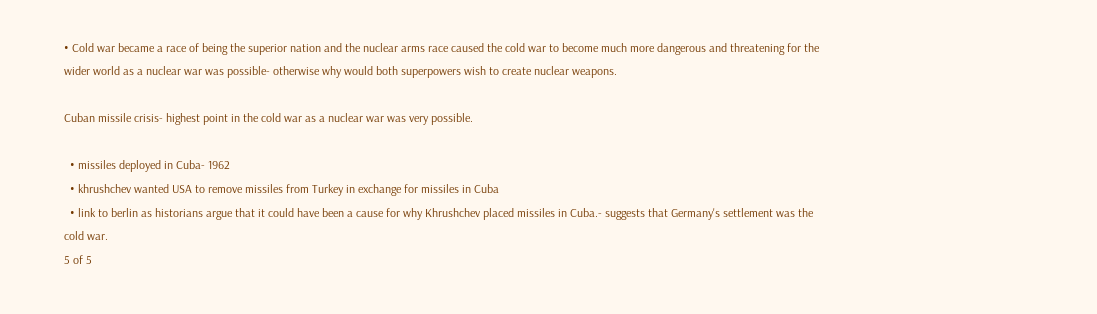• Cold war became a race of being the superior nation and the nuclear arms race caused the cold war to become much more dangerous and threatening for the wider world as a nuclear war was possible- otherwise why would both superpowers wish to create nuclear weapons.

Cuban missile crisis- highest point in the cold war as a nuclear war was very possible.

  • missiles deployed in Cuba- 1962
  • khrushchev wanted USA to remove missiles from Turkey in exchange for missiles in Cuba
  • link to berlin as historians argue that it could have been a cause for why Khrushchev placed missiles in Cuba.- suggests that Germany's settlement was the cold war.
5 of 5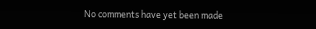No comments have yet been made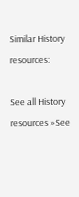Similar History resources:

See all History resources »See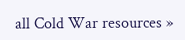all Cold War resources »